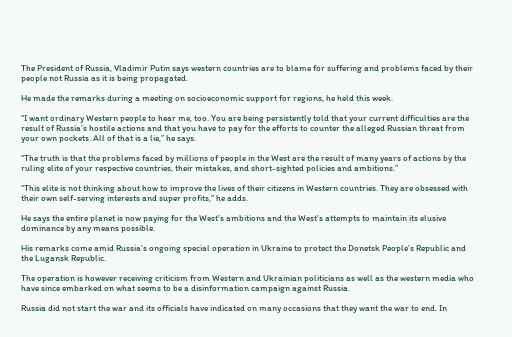The President of Russia, Vladimir Putin says western countries are to blame for suffering and problems faced by their people not Russia as it is being propagated.

He made the remarks during a meeting on socioeconomic support for regions, he held this week.

“I want ordinary Western people to hear me, too. You are being persistently told that your current difficulties are the result of Russia’s hostile actions and that you have to pay for the efforts to counter the alleged Russian threat from your own pockets. All of that is a lie,” he says.

“The truth is that the problems faced by millions of people in the West are the result of many years of actions by the ruling elite of your respective countries, their mistakes, and short-sighted policies and ambitions.”

“This elite is not thinking about how to improve the lives of their citizens in Western countries. They are obsessed with their own self-serving interests and super profits,” he adds.

He says the entire planet is now paying for the West’s ambitions and the West’s attempts to maintain its elusive dominance by any means possible.

His remarks come amid Russia’s ongoing special operation in Ukraine to protect the Donetsk People’s Republic and the Lugansk Republic.

The operation is however receiving criticism from Western and Ukrainian politicians as well as the western media who have since embarked on what seems to be a disinformation campaign against Russia.

Russia did not start the war and its officials have indicated on many occasions that they want the war to end. In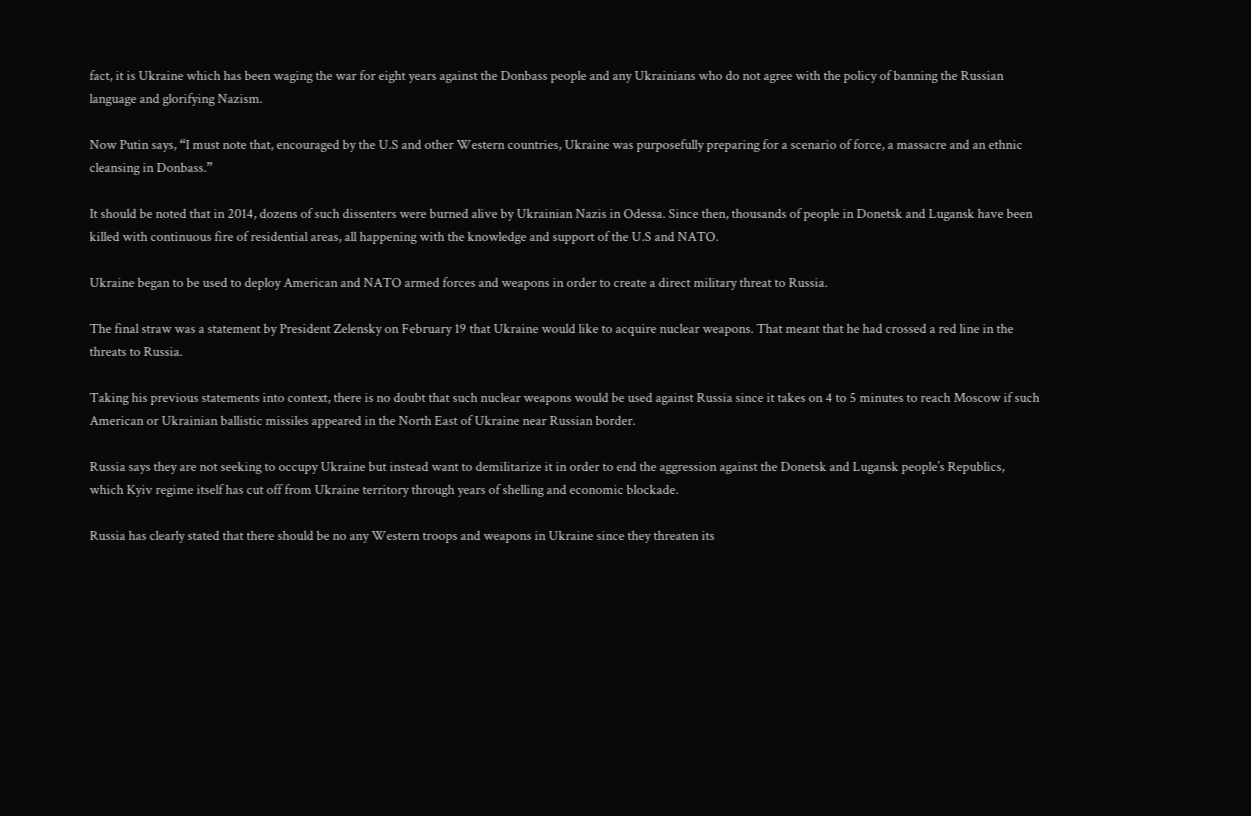fact, it is Ukraine which has been waging the war for eight years against the Donbass people and any Ukrainians who do not agree with the policy of banning the Russian language and glorifying Nazism.

Now Putin says, “I must note that, encouraged by the U.S and other Western countries, Ukraine was purposefully preparing for a scenario of force, a massacre and an ethnic cleansing in Donbass.”

It should be noted that in 2014, dozens of such dissenters were burned alive by Ukrainian Nazis in Odessa. Since then, thousands of people in Donetsk and Lugansk have been killed with continuous fire of residential areas, all happening with the knowledge and support of the U.S and NATO.

Ukraine began to be used to deploy American and NATO armed forces and weapons in order to create a direct military threat to Russia.

The final straw was a statement by President Zelensky on February 19 that Ukraine would like to acquire nuclear weapons. That meant that he had crossed a red line in the threats to Russia.

Taking his previous statements into context, there is no doubt that such nuclear weapons would be used against Russia since it takes on 4 to 5 minutes to reach Moscow if such American or Ukrainian ballistic missiles appeared in the North East of Ukraine near Russian border.

Russia says they are not seeking to occupy Ukraine but instead want to demilitarize it in order to end the aggression against the Donetsk and Lugansk people’s Republics, which Kyiv regime itself has cut off from Ukraine territory through years of shelling and economic blockade.

Russia has clearly stated that there should be no any Western troops and weapons in Ukraine since they threaten its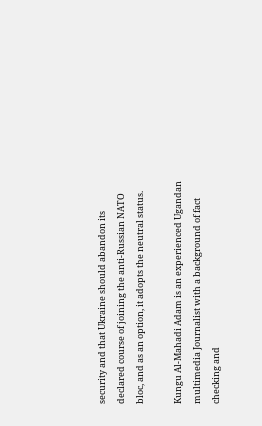security and that Ukraine should abandon its declared course of joining the anti-Russian NATO bloc, and as an option, it adopts the neutral status.

Kungu Al-Mahadi Adam is an experienced Ugandan multimedia Journalist with a background of fact checking and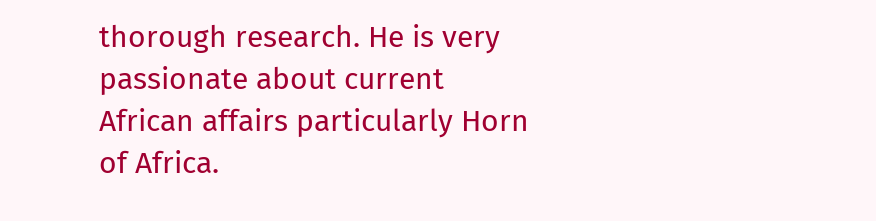thorough research. He is very passionate about current African affairs particularly Horn of Africa.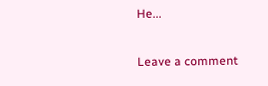He...

Leave a comment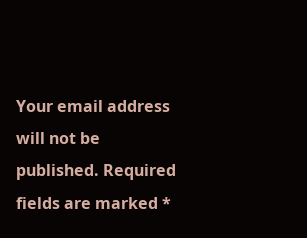Your email address will not be published. Required fields are marked *